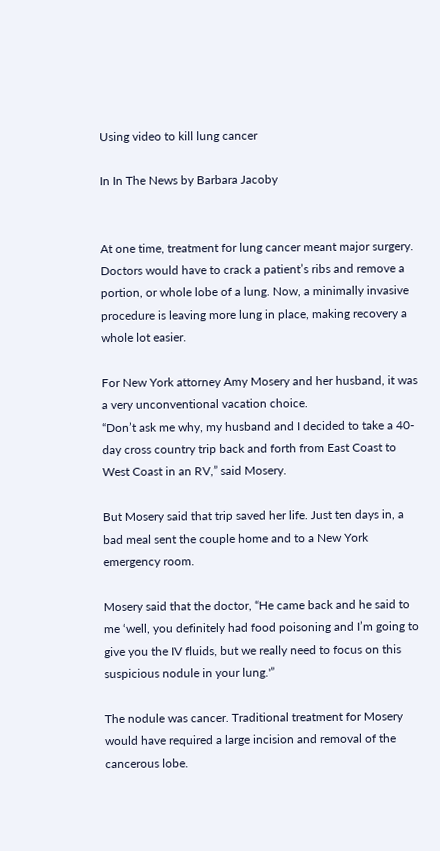Using video to kill lung cancer

In In The News by Barbara Jacoby


At one time, treatment for lung cancer meant major surgery. Doctors would have to crack a patient’s ribs and remove a portion, or whole lobe of a lung. Now, a minimally invasive procedure is leaving more lung in place, making recovery a whole lot easier.

For New York attorney Amy Mosery and her husband, it was a very unconventional vacation choice.
“Don’t ask me why, my husband and I decided to take a 40-day cross country trip back and forth from East Coast to West Coast in an RV,” said Mosery.

But Mosery said that trip saved her life. Just ten days in, a bad meal sent the couple home and to a New York emergency room.

Mosery said that the doctor, “He came back and he said to me ‘well, you definitely had food poisoning and I’m going to give you the IV fluids, but we really need to focus on this suspicious nodule in your lung.'”

The nodule was cancer. Traditional treatment for Mosery would have required a large incision and removal of the cancerous lobe.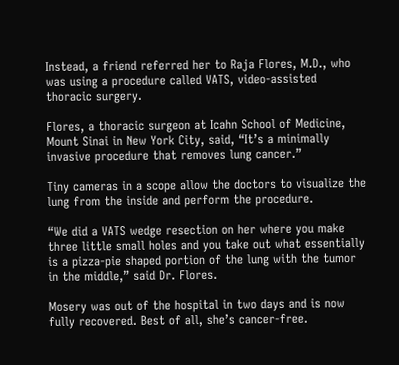Instead, a friend referred her to Raja Flores, M.D., who was using a procedure called VATS, video-assisted thoracic surgery.

Flores, a thoracic surgeon at Icahn School of Medicine, Mount Sinai in New York City, said, “It’s a minimally invasive procedure that removes lung cancer.”

Tiny cameras in a scope allow the doctors to visualize the lung from the inside and perform the procedure.

“We did a VATS wedge resection on her where you make three little small holes and you take out what essentially is a pizza-pie shaped portion of the lung with the tumor in the middle,” said Dr. Flores.

Mosery was out of the hospital in two days and is now fully recovered. Best of all, she’s cancer-free.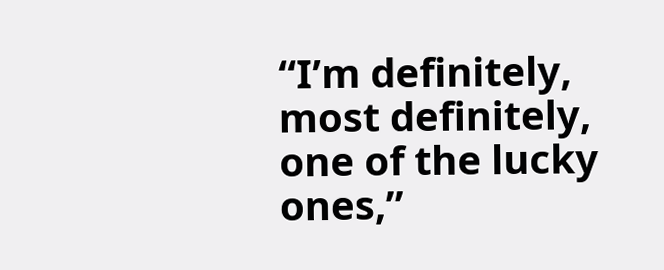“I’m definitely, most definitely, one of the lucky ones,”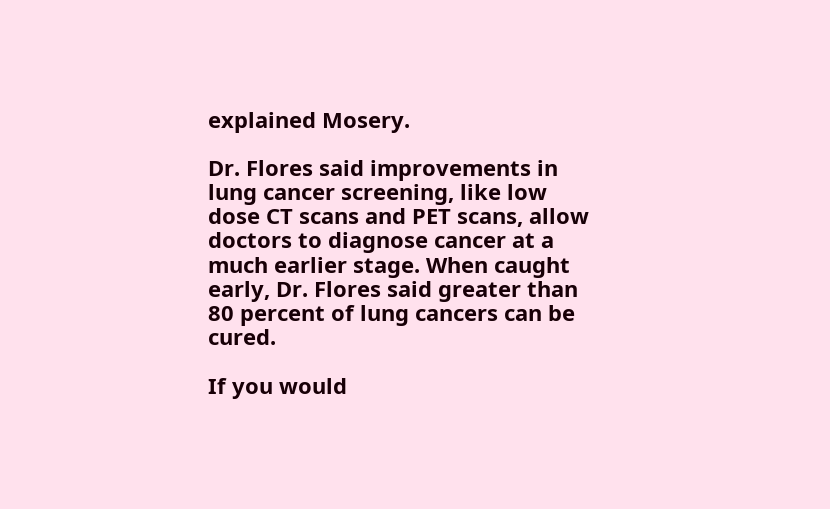explained Mosery.

Dr. Flores said improvements in lung cancer screening, like low dose CT scans and PET scans, allow doctors to diagnose cancer at a much earlier stage. When caught early, Dr. Flores said greater than 80 percent of lung cancers can be cured.

If you would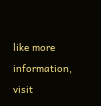like more information, visit